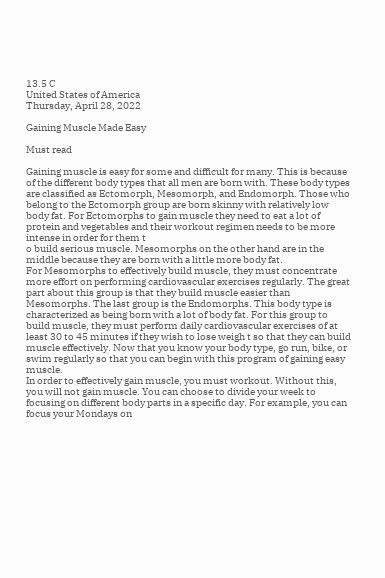13.5 C
United States of America
Thursday, April 28, 2022

Gaining Muscle Made Easy

Must read

Gaining muscle is easy for some and difficult for many. This is because of the different body types that all men are born with. These body types are classified as Ectomorph, Mesomorph, and Endomorph. Those who belong to the Ectomorph group are born skinny with relatively low body fat. For Ectomorphs to gain muscle they need to eat a lot of protein and vegetables and their workout regimen needs to be more intense in order for them t
o build serious muscle. Mesomorphs on the other hand are in the middle because they are born with a little more body fat.
For Mesomorphs to effectively build muscle, they must concentrate more effort on performing cardiovascular exercises regularly. The great part about this group is that they build muscle easier than Mesomorphs. The last group is the Endomorphs. This body type is characterized as being born with a lot of body fat. For this group to build muscle, they must perform daily cardiovascular exercises of at least 30 to 45 minutes if they wish to lose weigh t so that they can build muscle effectively. Now that you know your body type, go run, bike, or swim regularly so that you can begin with this program of gaining easy muscle.
In order to effectively gain muscle, you must workout. Without this, you will not gain muscle. You can choose to divide your week to focusing on different body parts in a specific day. For example, you can focus your Mondays on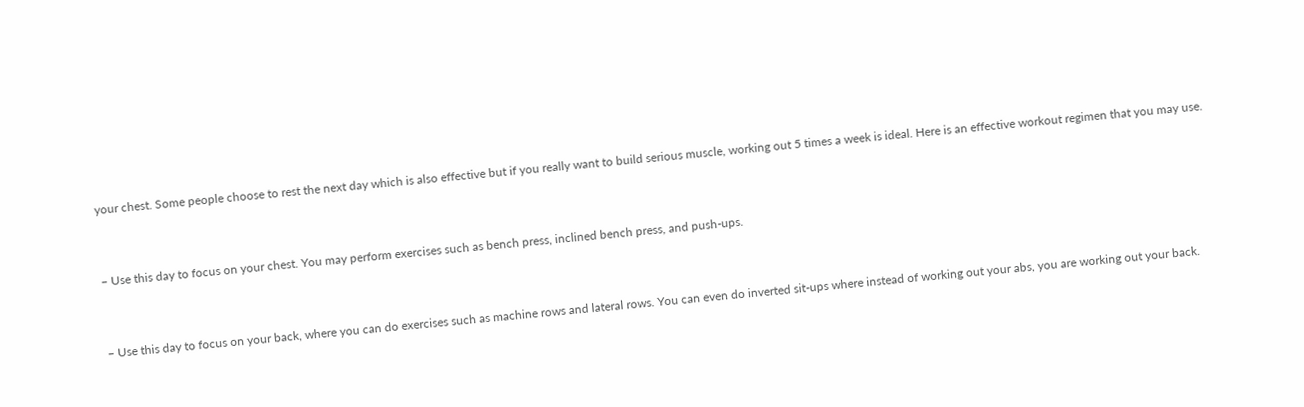your chest. Some people choose to rest the next day which is also effective but if you really want to build serious muscle, working out 5 times a week is ideal. Here is an effective workout regimen that you may use.


– Use this day to focus on your chest. You may perform exercises such as bench press, inclined bench press, and push-ups.


– Use this day to focus on your back, where you can do exercises such as machine rows and lateral rows. You can even do inverted sit-ups where instead of working out your abs, you are working out your back.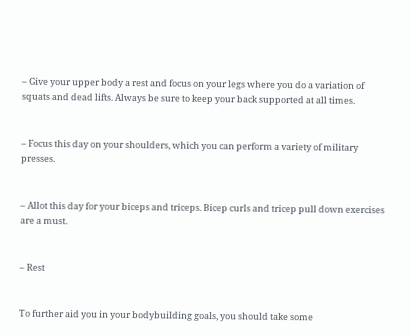– Give your upper body a rest and focus on your legs where you do a variation of squats and dead lifts. Always be sure to keep your back supported at all times.


– Focus this day on your shoulders, which you can perform a variety of military presses.


– Allot this day for your biceps and triceps. Bicep curls and tricep pull down exercises are a must.


– Rest


To further aid you in your bodybuilding goals, you should take some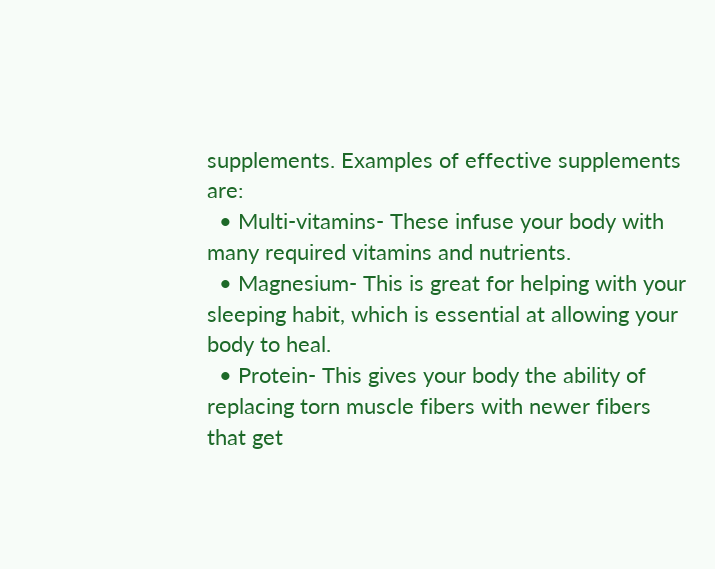supplements. Examples of effective supplements are:
  • Multi-vitamins- These infuse your body with many required vitamins and nutrients.
  • Magnesium- This is great for helping with your sleeping habit, which is essential at allowing your body to heal.
  • Protein- This gives your body the ability of replacing torn muscle fibers with newer fibers that get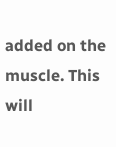added on the muscle. This will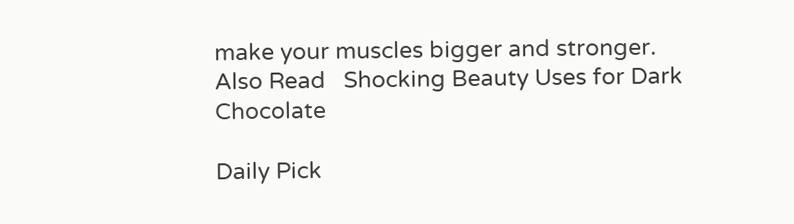make your muscles bigger and stronger.
Also Read   Shocking Beauty Uses for Dark Chocolate

Daily Pick